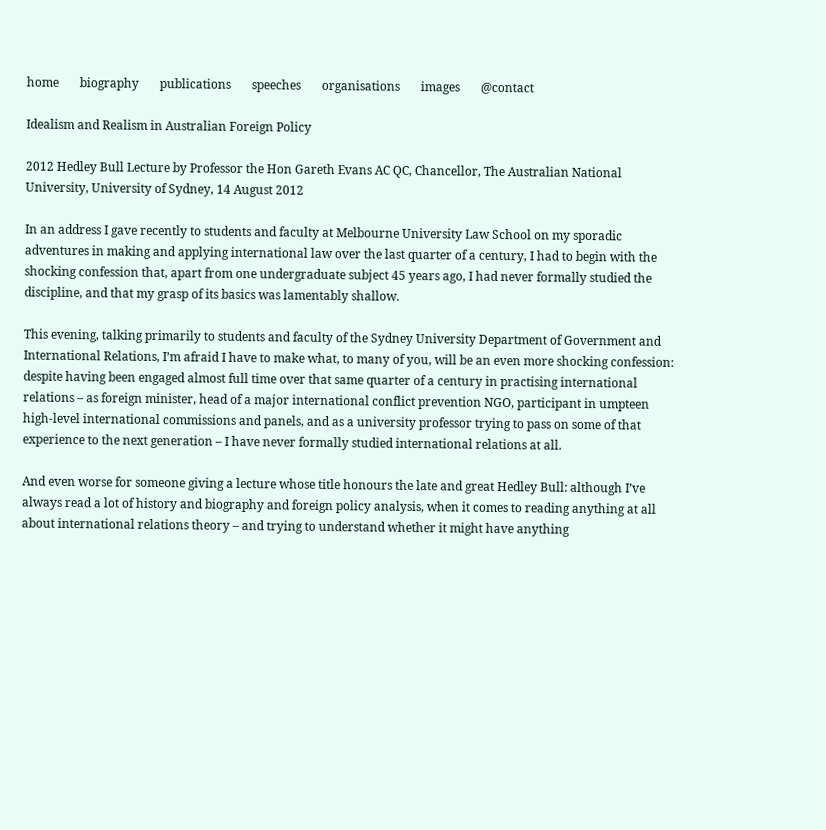home       biography       publications       speeches       organisations       images       @contact

Idealism and Realism in Australian Foreign Policy

2012 Hedley Bull Lecture by Professor the Hon Gareth Evans AC QC, Chancellor, The Australian National University, University of Sydney, 14 August 2012

In an address I gave recently to students and faculty at Melbourne University Law School on my sporadic adventures in making and applying international law over the last quarter of a century, I had to begin with the shocking confession that, apart from one undergraduate subject 45 years ago, I had never formally studied the discipline, and that my grasp of its basics was lamentably shallow.

This evening, talking primarily to students and faculty of the Sydney University Department of Government and International Relations, I’m afraid I have to make what, to many of you, will be an even more shocking confession: despite having been engaged almost full time over that same quarter of a century in practising international relations – as foreign minister, head of a major international conflict prevention NGO, participant in umpteen high-level international commissions and panels, and as a university professor trying to pass on some of that experience to the next generation – I have never formally studied international relations at all.

And even worse for someone giving a lecture whose title honours the late and great Hedley Bull: although I’ve always read a lot of history and biography and foreign policy analysis, when it comes to reading anything at all about international relations theory – and trying to understand whether it might have anything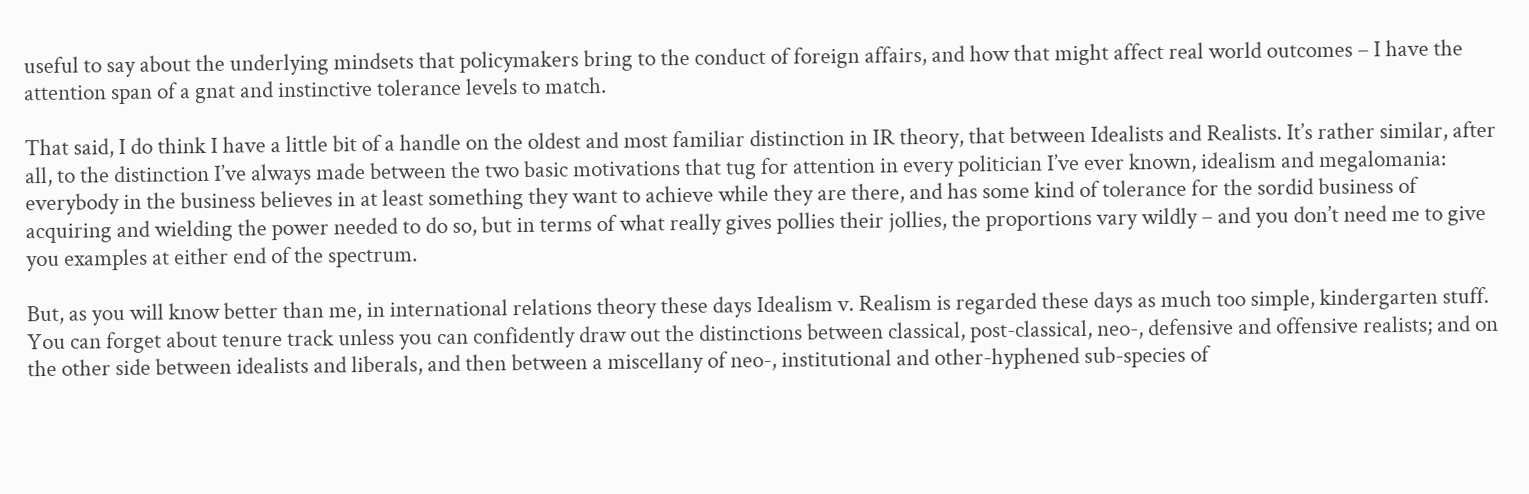useful to say about the underlying mindsets that policymakers bring to the conduct of foreign affairs, and how that might affect real world outcomes – I have the attention span of a gnat and instinctive tolerance levels to match.

That said, I do think I have a little bit of a handle on the oldest and most familiar distinction in IR theory, that between Idealists and Realists. It’s rather similar, after all, to the distinction I’ve always made between the two basic motivations that tug for attention in every politician I’ve ever known, idealism and megalomania: everybody in the business believes in at least something they want to achieve while they are there, and has some kind of tolerance for the sordid business of acquiring and wielding the power needed to do so, but in terms of what really gives pollies their jollies, the proportions vary wildly – and you don’t need me to give you examples at either end of the spectrum.

But, as you will know better than me, in international relations theory these days Idealism v. Realism is regarded these days as much too simple, kindergarten stuff. You can forget about tenure track unless you can confidently draw out the distinctions between classical, post-classical, neo-, defensive and offensive realists; and on the other side between idealists and liberals, and then between a miscellany of neo-, institutional and other-hyphened sub-species of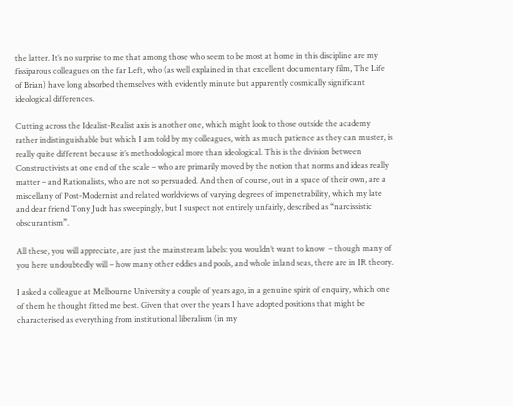the latter. It’s no surprise to me that among those who seem to be most at home in this discipline are my fissiparous colleagues on the far Left, who (as well explained in that excellent documentary film, The Life of Brian) have long absorbed themselves with evidently minute but apparently cosmically significant ideological differences.

Cutting across the Idealist-Realist axis is another one, which might look to those outside the academy rather indistinguishable but which I am told by my colleagues, with as much patience as they can muster, is really quite different because it’s methodological more than ideological. This is the division between Constructivists at one end of the scale – who are primarily moved by the notion that norms and ideas really matter – and Rationalists, who are not so persuaded. And then of course, out in a space of their own, are a miscellany of Post-Modernist and related worldviews of varying degrees of impenetrability, which my late and dear friend Tony Judt has sweepingly, but I suspect not entirely unfairly, described as “narcissistic obscurantism”.

All these, you will appreciate, are just the mainstream labels: you wouldn’t want to know  – though many of you here undoubtedly will – how many other eddies and pools, and whole inland seas, there are in IR theory.

I asked a colleague at Melbourne University a couple of years ago, in a genuine spirit of enquiry, which one of them he thought fitted me best. Given that over the years I have adopted positions that might be characterised as everything from institutional liberalism (in my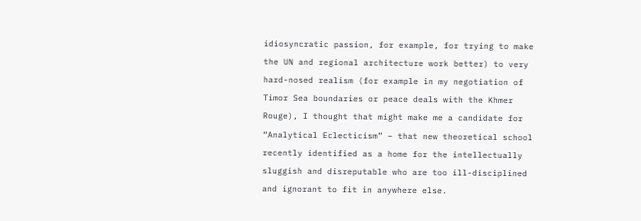idiosyncratic passion, for example, for trying to make the UN and regional architecture work better) to very hard-nosed realism (for example in my negotiation of Timor Sea boundaries or peace deals with the Khmer Rouge), I thought that might make me a candidate for “Analytical Eclecticism” – that new theoretical school recently identified as a home for the intellectually sluggish and disreputable who are too ill-disciplined and ignorant to fit in anywhere else.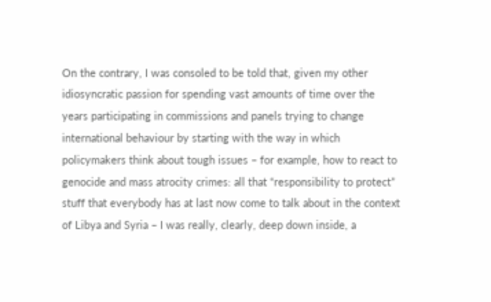On the contrary, I was consoled to be told that, given my other idiosyncratic passion for spending vast amounts of time over the years participating in commissions and panels trying to change international behaviour by starting with the way in which policymakers think about tough issues – for example, how to react to genocide and mass atrocity crimes: all that “responsibility to protect” stuff that everybody has at last now come to talk about in the context of Libya and Syria – I was really, clearly, deep down inside, a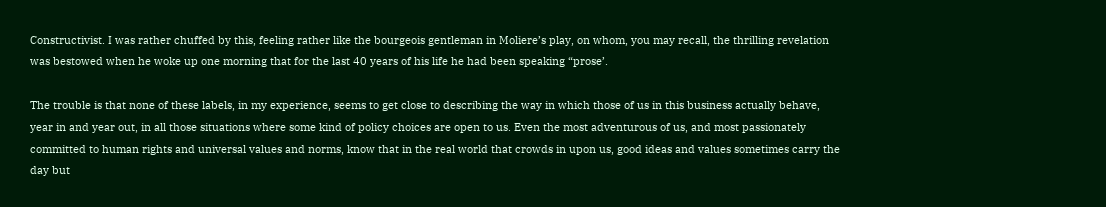Constructivist. I was rather chuffed by this, feeling rather like the bourgeois gentleman in Moliere’s play, on whom, you may recall, the thrilling revelation was bestowed when he woke up one morning that for the last 40 years of his life he had been speaking “prose’.

The trouble is that none of these labels, in my experience, seems to get close to describing the way in which those of us in this business actually behave, year in and year out, in all those situations where some kind of policy choices are open to us. Even the most adventurous of us, and most passionately committed to human rights and universal values and norms, know that in the real world that crowds in upon us, good ideas and values sometimes carry the day but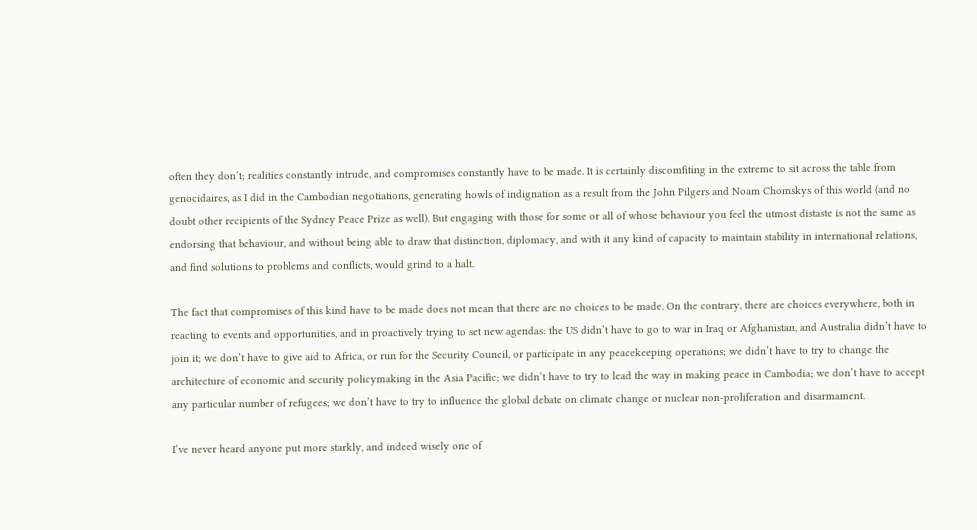often they don’t; realities constantly intrude, and compromises constantly have to be made. It is certainly discomfiting in the extreme to sit across the table from genocidaires, as I did in the Cambodian negotiations, generating howls of indignation as a result from the John Pilgers and Noam Chomskys of this world (and no doubt other recipients of the Sydney Peace Prize as well). But engaging with those for some or all of whose behaviour you feel the utmost distaste is not the same as endorsing that behaviour, and without being able to draw that distinction, diplomacy, and with it any kind of capacity to maintain stability in international relations, and find solutions to problems and conflicts, would grind to a halt.

The fact that compromises of this kind have to be made does not mean that there are no choices to be made. On the contrary, there are choices everywhere, both in reacting to events and opportunities, and in proactively trying to set new agendas: the US didn’t have to go to war in Iraq or Afghanistan, and Australia didn’t have to join it; we don’t have to give aid to Africa, or run for the Security Council, or participate in any peacekeeping operations; we didn’t have to try to change the architecture of economic and security policymaking in the Asia Pacific; we didn’t have to try to lead the way in making peace in Cambodia; we don’t have to accept any particular number of refugees; we don’t have to try to influence the global debate on climate change or nuclear non-proliferation and disarmament.

I’ve never heard anyone put more starkly, and indeed wisely one of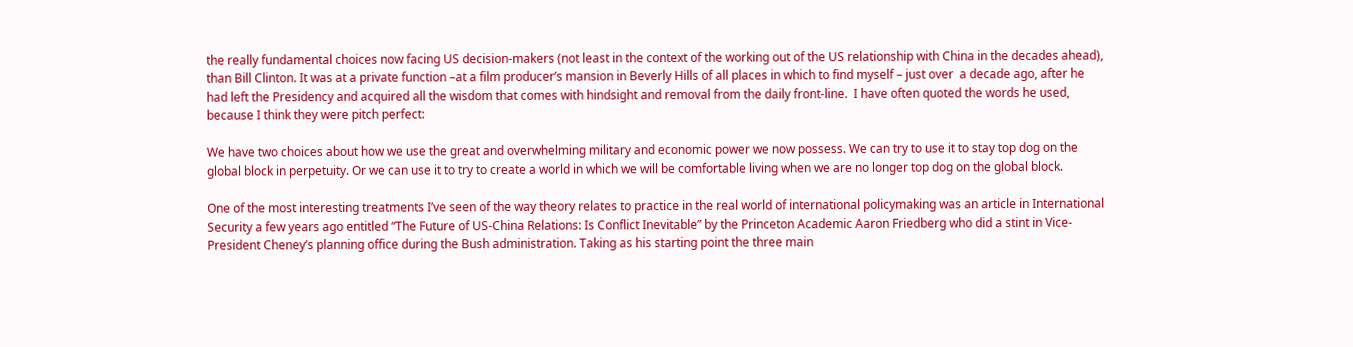the really fundamental choices now facing US decision-makers (not least in the context of the working out of the US relationship with China in the decades ahead), than Bill Clinton. It was at a private function –at a film producer’s mansion in Beverly Hills of all places in which to find myself – just over  a decade ago, after he had left the Presidency and acquired all the wisdom that comes with hindsight and removal from the daily front-line.  I have often quoted the words he used, because I think they were pitch perfect:

We have two choices about how we use the great and overwhelming military and economic power we now possess. We can try to use it to stay top dog on the global block in perpetuity. Or we can use it to try to create a world in which we will be comfortable living when we are no longer top dog on the global block.

One of the most interesting treatments I’ve seen of the way theory relates to practice in the real world of international policymaking was an article in International Security a few years ago entitled “The Future of US-China Relations: Is Conflict Inevitable” by the Princeton Academic Aaron Friedberg who did a stint in Vice-President Cheney’s planning office during the Bush administration. Taking as his starting point the three main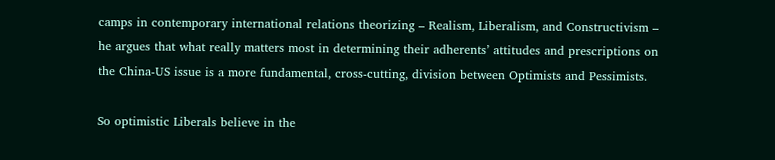camps in contemporary international relations theorizing – Realism, Liberalism, and Constructivism – he argues that what really matters most in determining their adherents’ attitudes and prescriptions on the China-US issue is a more fundamental, cross-cutting, division between Optimists and Pessimists.

So optimistic Liberals believe in the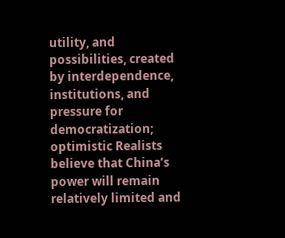utility, and possibilities, created by interdependence, institutions, and pressure for democratization; optimistic Realists believe that China’s power will remain relatively limited and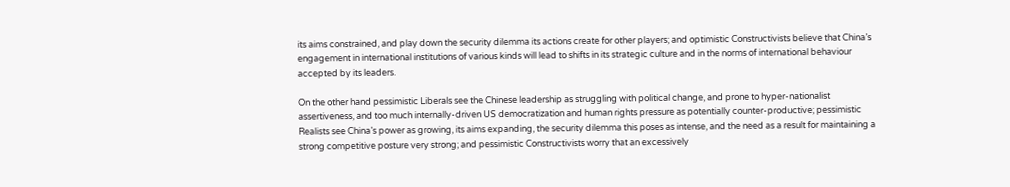its aims constrained, and play down the security dilemma its actions create for other players; and optimistic Constructivists believe that China’s engagement in international institutions of various kinds will lead to shifts in its strategic culture and in the norms of international behaviour accepted by its leaders.

On the other hand pessimistic Liberals see the Chinese leadership as struggling with political change, and prone to hyper-nationalist assertiveness, and too much internally-driven US democratization and human rights pressure as potentially counter-productive; pessimistic Realists see China’s power as growing, its aims expanding, the security dilemma this poses as intense, and the need as a result for maintaining a strong competitive posture very strong; and pessimistic Constructivists worry that an excessively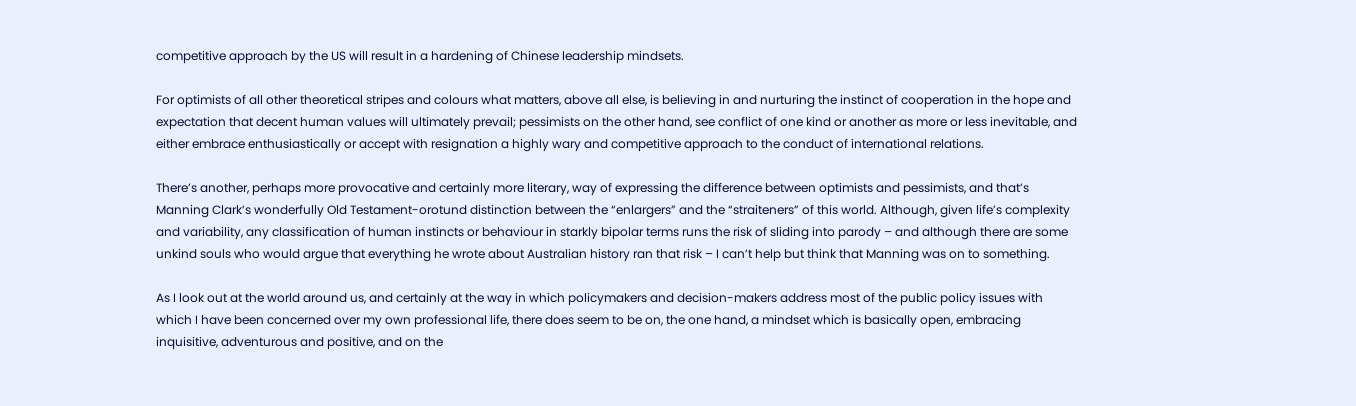competitive approach by the US will result in a hardening of Chinese leadership mindsets.

For optimists of all other theoretical stripes and colours what matters, above all else, is believing in and nurturing the instinct of cooperation in the hope and expectation that decent human values will ultimately prevail; pessimists on the other hand, see conflict of one kind or another as more or less inevitable, and either embrace enthusiastically or accept with resignation a highly wary and competitive approach to the conduct of international relations.

There’s another, perhaps more provocative and certainly more literary, way of expressing the difference between optimists and pessimists, and that’s Manning Clark’s wonderfully Old Testament-orotund distinction between the “enlargers” and the “straiteners” of this world. Although, given life’s complexity and variability, any classification of human instincts or behaviour in starkly bipolar terms runs the risk of sliding into parody – and although there are some unkind souls who would argue that everything he wrote about Australian history ran that risk – I can’t help but think that Manning was on to something.

As I look out at the world around us, and certainly at the way in which policymakers and decision-makers address most of the public policy issues with which I have been concerned over my own professional life, there does seem to be on, the one hand, a mindset which is basically open, embracing inquisitive, adventurous and positive, and on the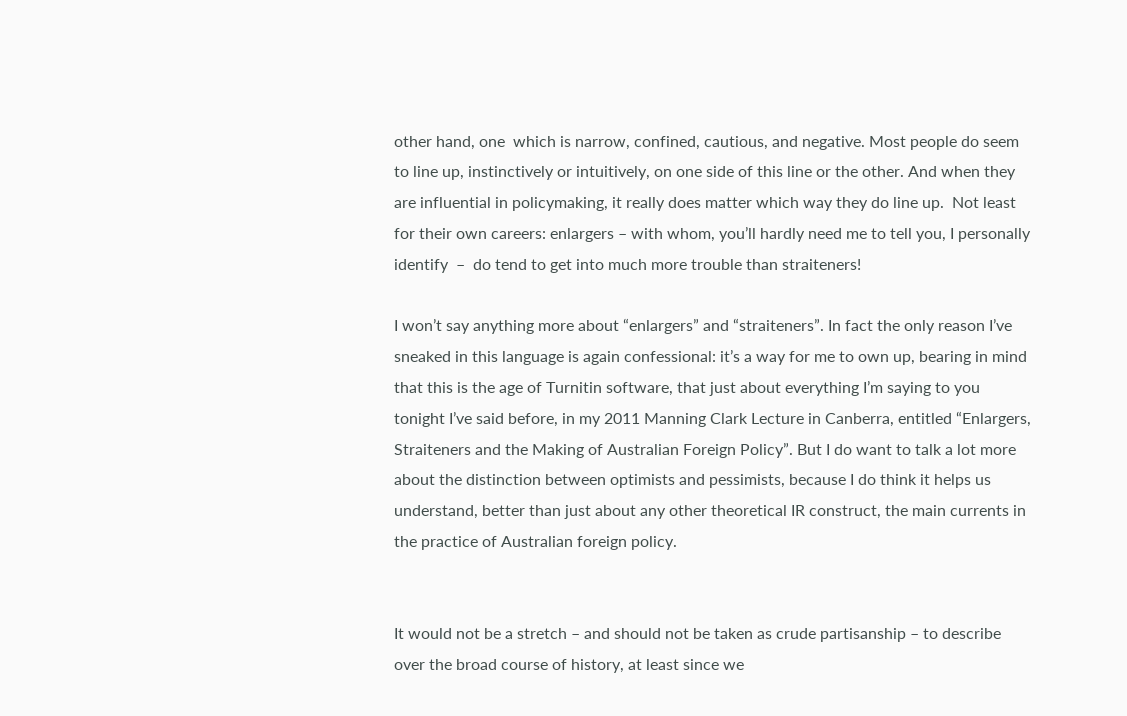other hand, one  which is narrow, confined, cautious, and negative. Most people do seem to line up, instinctively or intuitively, on one side of this line or the other. And when they are influential in policymaking, it really does matter which way they do line up.  Not least for their own careers: enlargers – with whom, you’ll hardly need me to tell you, I personally identify  –  do tend to get into much more trouble than straiteners!

I won’t say anything more about “enlargers” and “straiteners”. In fact the only reason I’ve sneaked in this language is again confessional: it’s a way for me to own up, bearing in mind that this is the age of Turnitin software, that just about everything I’m saying to you tonight I’ve said before, in my 2011 Manning Clark Lecture in Canberra, entitled “Enlargers, Straiteners and the Making of Australian Foreign Policy”. But I do want to talk a lot more about the distinction between optimists and pessimists, because I do think it helps us understand, better than just about any other theoretical IR construct, the main currents in the practice of Australian foreign policy.


It would not be a stretch – and should not be taken as crude partisanship – to describe over the broad course of history, at least since we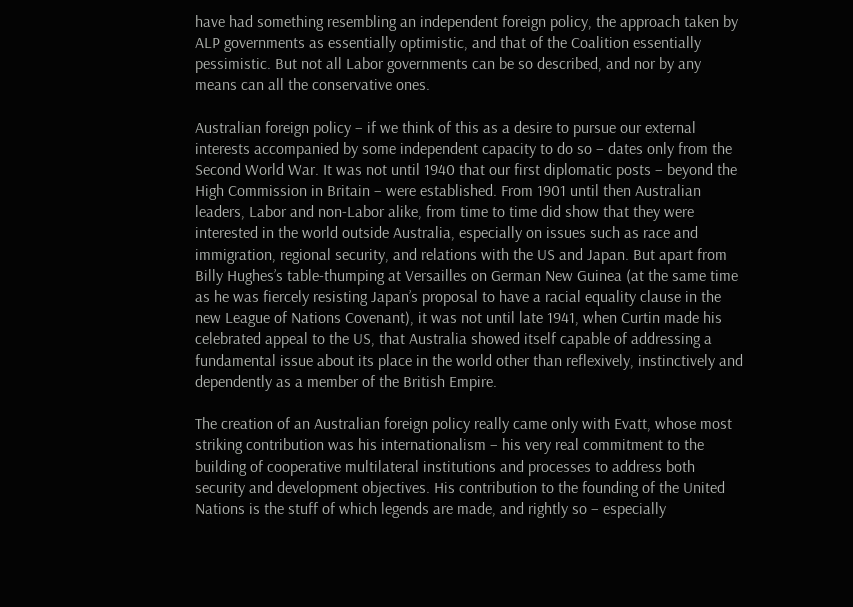have had something resembling an independent foreign policy, the approach taken by ALP governments as essentially optimistic, and that of the Coalition essentially pessimistic. But not all Labor governments can be so described, and nor by any means can all the conservative ones.

Australian foreign policy – if we think of this as a desire to pursue our external interests accompanied by some independent capacity to do so – dates only from the Second World War. It was not until 1940 that our first diplomatic posts – beyond the High Commission in Britain – were established. From 1901 until then Australian leaders, Labor and non-Labor alike, from time to time did show that they were interested in the world outside Australia, especially on issues such as race and immigration, regional security, and relations with the US and Japan. But apart from Billy Hughes’s table-thumping at Versailles on German New Guinea (at the same time as he was fiercely resisting Japan’s proposal to have a racial equality clause in the new League of Nations Covenant), it was not until late 1941, when Curtin made his celebrated appeal to the US, that Australia showed itself capable of addressing a fundamental issue about its place in the world other than reflexively, instinctively and dependently as a member of the British Empire.

The creation of an Australian foreign policy really came only with Evatt, whose most striking contribution was his internationalism – his very real commitment to the building of cooperative multilateral institutions and processes to address both security and development objectives. His contribution to the founding of the United Nations is the stuff of which legends are made, and rightly so – especially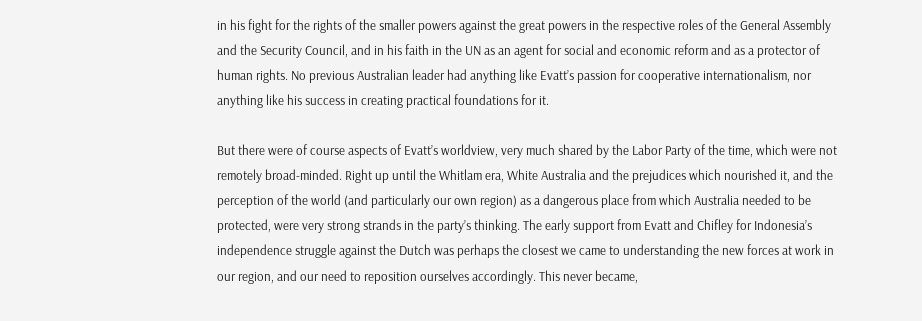in his fight for the rights of the smaller powers against the great powers in the respective roles of the General Assembly and the Security Council, and in his faith in the UN as an agent for social and economic reform and as a protector of human rights. No previous Australian leader had anything like Evatt’s passion for cooperative internationalism, nor anything like his success in creating practical foundations for it.

But there were of course aspects of Evatt’s worldview, very much shared by the Labor Party of the time, which were not remotely broad-minded. Right up until the Whitlam era, White Australia and the prejudices which nourished it, and the perception of the world (and particularly our own region) as a dangerous place from which Australia needed to be protected, were very strong strands in the party’s thinking. The early support from Evatt and Chifley for Indonesia’s independence struggle against the Dutch was perhaps the closest we came to understanding the new forces at work in our region, and our need to reposition ourselves accordingly. This never became,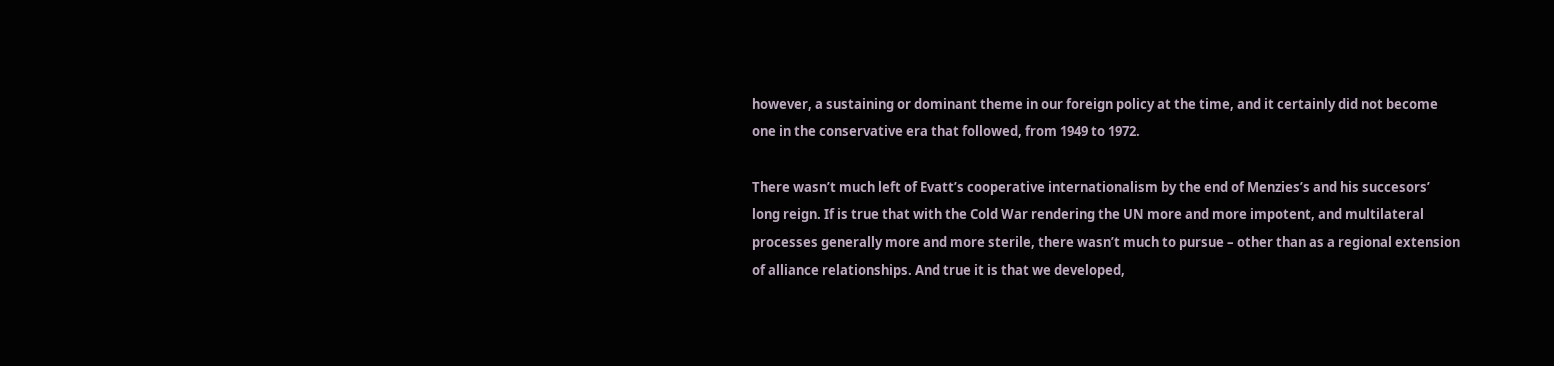however, a sustaining or dominant theme in our foreign policy at the time, and it certainly did not become one in the conservative era that followed, from 1949 to 1972.

There wasn’t much left of Evatt’s cooperative internationalism by the end of Menzies’s and his succesors’ long reign. If is true that with the Cold War rendering the UN more and more impotent, and multilateral processes generally more and more sterile, there wasn’t much to pursue – other than as a regional extension of alliance relationships. And true it is that we developed,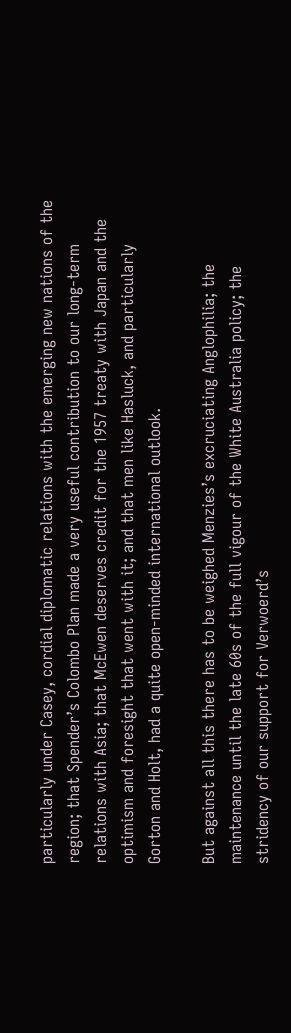particularly under Casey, cordial diplomatic relations with the emerging new nations of the region; that Spender’s Colombo Plan made a very useful contribution to our long-term relations with Asia; that McEwen deserves credit for the 1957 treaty with Japan and the optimism and foresight that went with it; and that men like Hasluck, and particularly Gorton and Holt, had a quite open-minded international outlook.

But against all this there has to be weighed Menzies’s excruciating Anglophilia; the maintenance until the late 60s of the full vigour of the White Australia policy; the stridency of our support for Verwoerd’s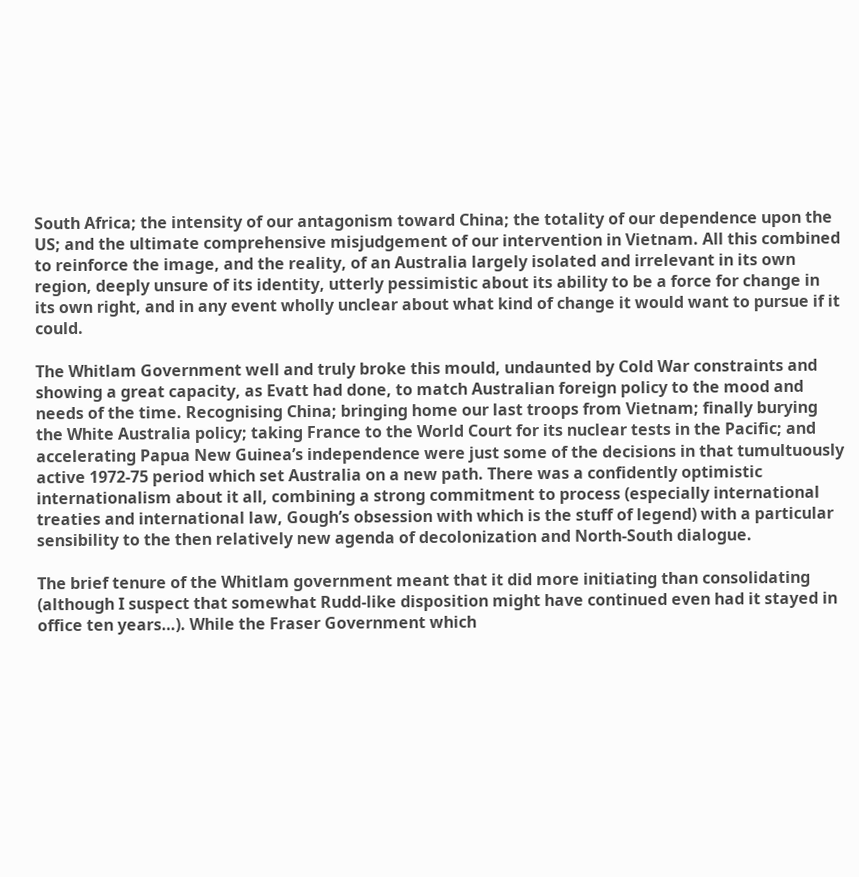South Africa; the intensity of our antagonism toward China; the totality of our dependence upon the US; and the ultimate comprehensive misjudgement of our intervention in Vietnam. All this combined to reinforce the image, and the reality, of an Australia largely isolated and irrelevant in its own region, deeply unsure of its identity, utterly pessimistic about its ability to be a force for change in its own right, and in any event wholly unclear about what kind of change it would want to pursue if it could.

The Whitlam Government well and truly broke this mould, undaunted by Cold War constraints and showing a great capacity, as Evatt had done, to match Australian foreign policy to the mood and needs of the time. Recognising China; bringing home our last troops from Vietnam; finally burying the White Australia policy; taking France to the World Court for its nuclear tests in the Pacific; and accelerating Papua New Guinea’s independence were just some of the decisions in that tumultuously active 1972-75 period which set Australia on a new path. There was a confidently optimistic internationalism about it all, combining a strong commitment to process (especially international treaties and international law, Gough’s obsession with which is the stuff of legend) with a particular sensibility to the then relatively new agenda of decolonization and North-South dialogue.

The brief tenure of the Whitlam government meant that it did more initiating than consolidating (although I suspect that somewhat Rudd-like disposition might have continued even had it stayed in office ten years…). While the Fraser Government which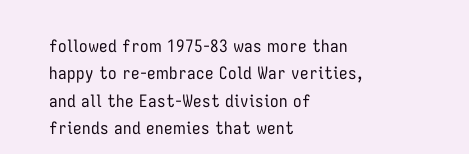followed from 1975-83 was more than happy to re-embrace Cold War verities, and all the East-West division of friends and enemies that went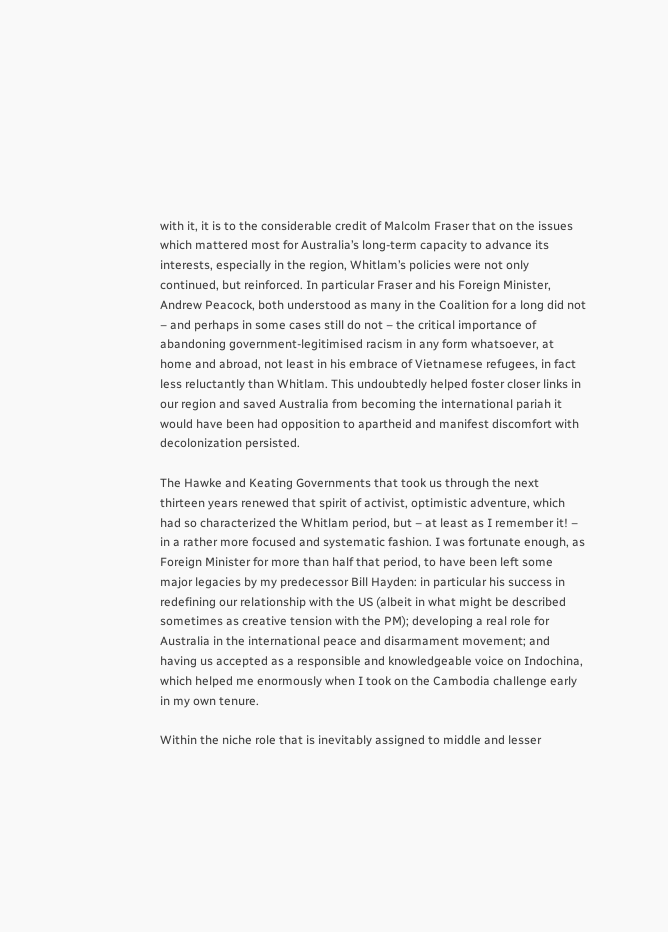with it, it is to the considerable credit of Malcolm Fraser that on the issues which mattered most for Australia’s long-term capacity to advance its interests, especially in the region, Whitlam’s policies were not only continued, but reinforced. In particular Fraser and his Foreign Minister, Andrew Peacock, both understood as many in the Coalition for a long did not – and perhaps in some cases still do not – the critical importance of abandoning government-legitimised racism in any form whatsoever, at home and abroad, not least in his embrace of Vietnamese refugees, in fact less reluctantly than Whitlam. This undoubtedly helped foster closer links in our region and saved Australia from becoming the international pariah it would have been had opposition to apartheid and manifest discomfort with decolonization persisted.

The Hawke and Keating Governments that took us through the next thirteen years renewed that spirit of activist, optimistic adventure, which had so characterized the Whitlam period, but – at least as I remember it! – in a rather more focused and systematic fashion. I was fortunate enough, as Foreign Minister for more than half that period, to have been left some major legacies by my predecessor Bill Hayden: in particular his success in redefining our relationship with the US (albeit in what might be described sometimes as creative tension with the PM); developing a real role for Australia in the international peace and disarmament movement; and having us accepted as a responsible and knowledgeable voice on Indochina, which helped me enormously when I took on the Cambodia challenge early in my own tenure.

Within the niche role that is inevitably assigned to middle and lesser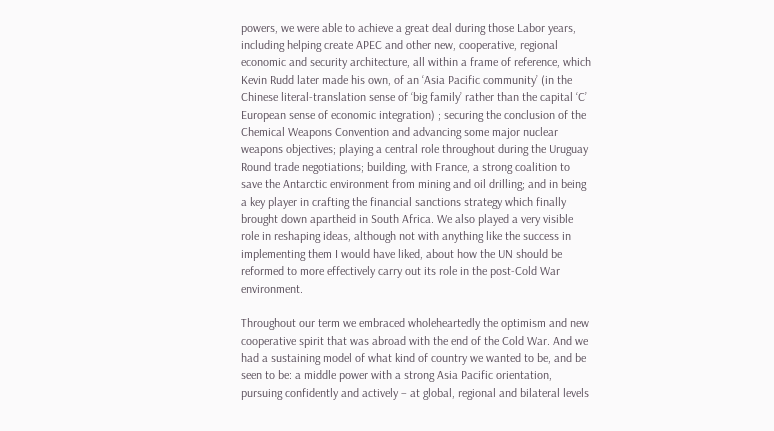powers, we were able to achieve a great deal during those Labor years, including helping create APEC and other new, cooperative, regional economic and security architecture, all within a frame of reference, which Kevin Rudd later made his own, of an ‘Asia Pacific community’ (in the Chinese literal-translation sense of ‘big family’ rather than the capital ‘C’ European sense of economic integration) ; securing the conclusion of the Chemical Weapons Convention and advancing some major nuclear weapons objectives; playing a central role throughout during the Uruguay Round trade negotiations; building, with France, a strong coalition to save the Antarctic environment from mining and oil drilling; and in being a key player in crafting the financial sanctions strategy which finally brought down apartheid in South Africa. We also played a very visible role in reshaping ideas, although not with anything like the success in implementing them I would have liked, about how the UN should be reformed to more effectively carry out its role in the post-Cold War environment.

Throughout our term we embraced wholeheartedly the optimism and new cooperative spirit that was abroad with the end of the Cold War. And we had a sustaining model of what kind of country we wanted to be, and be seen to be: a middle power with a strong Asia Pacific orientation, pursuing confidently and actively – at global, regional and bilateral levels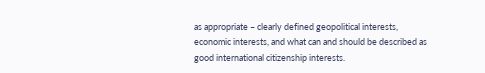as appropriate – clearly defined geopolitical interests, economic interests, and what can and should be described as good international citizenship interests.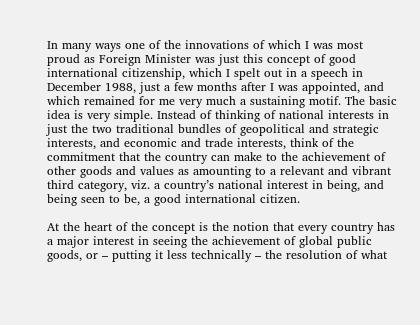In many ways one of the innovations of which I was most proud as Foreign Minister was just this concept of good international citizenship, which I spelt out in a speech in December 1988, just a few months after I was appointed, and which remained for me very much a sustaining motif. The basic idea is very simple. Instead of thinking of national interests in just the two traditional bundles of geopolitical and strategic interests, and economic and trade interests, think of the commitment that the country can make to the achievement of other goods and values as amounting to a relevant and vibrant third category, viz. a country’s national interest in being, and being seen to be, a good international citizen.

At the heart of the concept is the notion that every country has a major interest in seeing the achievement of global public goods, or – putting it less technically – the resolution of what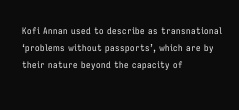Kofi Annan used to describe as transnational ‘problems without passports’, which are by their nature beyond the capacity of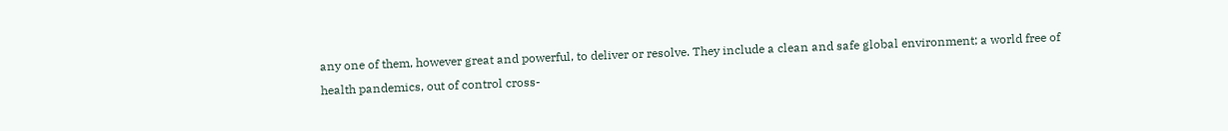any one of them, however great and powerful, to deliver or resolve. They include a clean and safe global environment; a world free of health pandemics, out of control cross-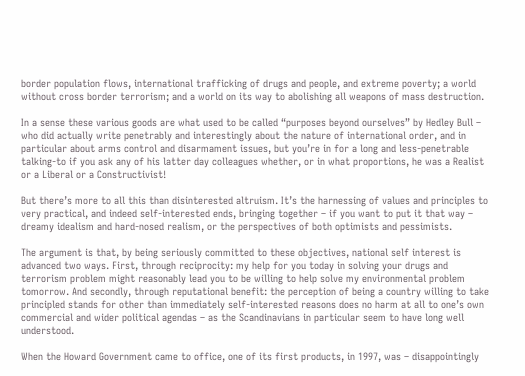border population flows, international trafficking of drugs and people, and extreme poverty; a world without cross border terrorism; and a world on its way to abolishing all weapons of mass destruction.

In a sense these various goods are what used to be called “purposes beyond ourselves” by Hedley Bull – who did actually write penetrably and interestingly about the nature of international order, and in particular about arms control and disarmament issues, but you’re in for a long and less-penetrable talking-to if you ask any of his latter day colleagues whether, or in what proportions, he was a Realist or a Liberal or a Constructivist!

But there’s more to all this than disinterested altruism. It’s the harnessing of values and principles to very practical, and indeed self-interested ends, bringing together – if you want to put it that way – dreamy idealism and hard-nosed realism, or the perspectives of both optimists and pessimists.

The argument is that, by being seriously committed to these objectives, national self interest is advanced two ways. First, through reciprocity: my help for you today in solving your drugs and terrorism problem might reasonably lead you to be willing to help solve my environmental problem tomorrow. And secondly, through reputational benefit: the perception of being a country willing to take principled stands for other than immediately self-interested reasons does no harm at all to one’s own commercial and wider political agendas – as the Scandinavians in particular seem to have long well understood.

When the Howard Government came to office, one of its first products, in 1997, was – disappointingly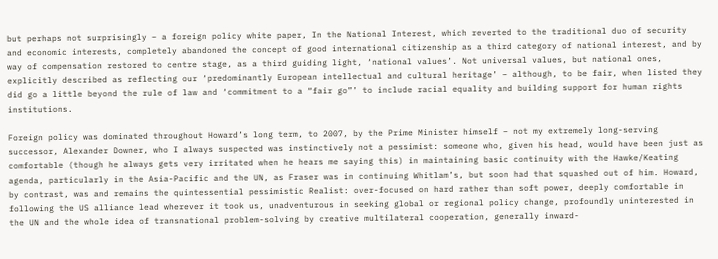but perhaps not surprisingly – a foreign policy white paper, In the National Interest, which reverted to the traditional duo of security and economic interests, completely abandoned the concept of good international citizenship as a third category of national interest, and by way of compensation restored to centre stage, as a third guiding light, ‘national values’. Not universal values, but national ones, explicitly described as reflecting our ‘predominantly European intellectual and cultural heritage’ – although, to be fair, when listed they did go a little beyond the rule of law and ‘commitment to a “fair go”’ to include racial equality and building support for human rights institutions.

Foreign policy was dominated throughout Howard’s long term, to 2007, by the Prime Minister himself – not my extremely long-serving successor, Alexander Downer, who I always suspected was instinctively not a pessimist: someone who, given his head, would have been just as comfortable (though he always gets very irritated when he hears me saying this) in maintaining basic continuity with the Hawke/Keating agenda, particularly in the Asia-Pacific and the UN, as Fraser was in continuing Whitlam’s, but soon had that squashed out of him. Howard, by contrast, was and remains the quintessential pessimistic Realist: over-focused on hard rather than soft power, deeply comfortable in following the US alliance lead wherever it took us, unadventurous in seeking global or regional policy change, profoundly uninterested in the UN and the whole idea of transnational problem-solving by creative multilateral cooperation, generally inward-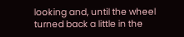looking and, until the wheel turned back a little in the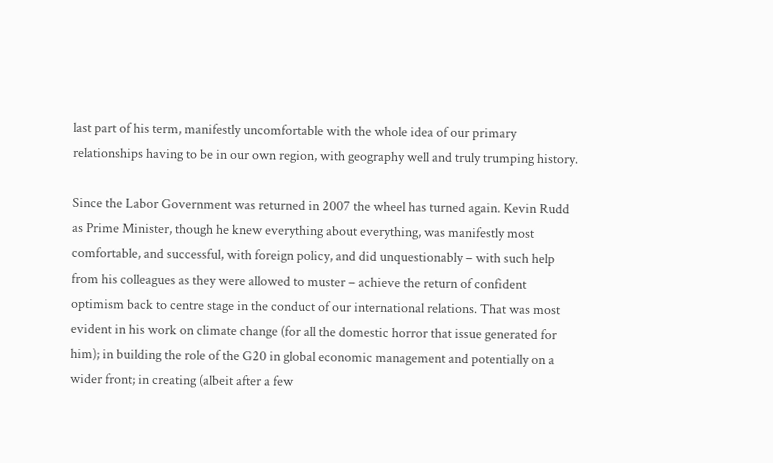last part of his term, manifestly uncomfortable with the whole idea of our primary relationships having to be in our own region, with geography well and truly trumping history.

Since the Labor Government was returned in 2007 the wheel has turned again. Kevin Rudd as Prime Minister, though he knew everything about everything, was manifestly most comfortable, and successful, with foreign policy, and did unquestionably – with such help from his colleagues as they were allowed to muster – achieve the return of confident optimism back to centre stage in the conduct of our international relations. That was most evident in his work on climate change (for all the domestic horror that issue generated for him); in building the role of the G20 in global economic management and potentially on a wider front; in creating (albeit after a few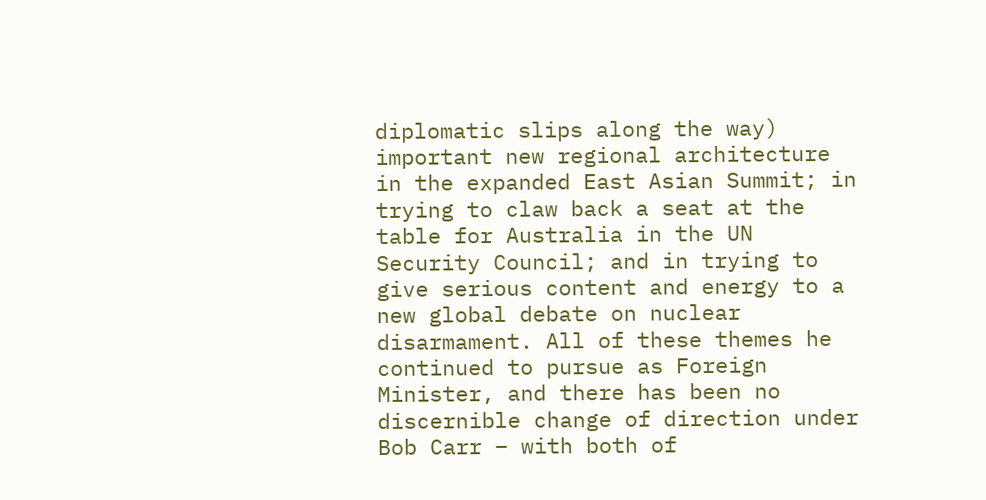diplomatic slips along the way) important new regional architecture in the expanded East Asian Summit; in trying to claw back a seat at the table for Australia in the UN Security Council; and in trying to give serious content and energy to a new global debate on nuclear disarmament. All of these themes he continued to pursue as Foreign Minister, and there has been no discernible change of direction under Bob Carr – with both of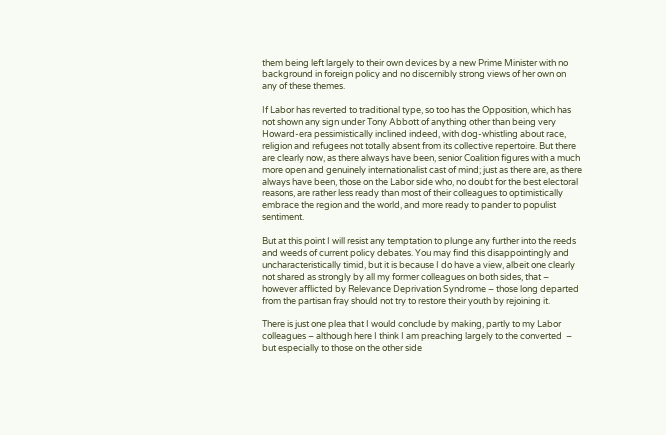them being left largely to their own devices by a new Prime Minister with no background in foreign policy and no discernibly strong views of her own on any of these themes.

If Labor has reverted to traditional type, so too has the Opposition, which has not shown any sign under Tony Abbott of anything other than being very Howard-era pessimistically inclined indeed, with dog-whistling about race, religion and refugees not totally absent from its collective repertoire. But there are clearly now, as there always have been, senior Coalition figures with a much more open and genuinely internationalist cast of mind; just as there are, as there always have been, those on the Labor side who, no doubt for the best electoral reasons, are rather less ready than most of their colleagues to optimistically embrace the region and the world, and more ready to pander to populist sentiment.

But at this point I will resist any temptation to plunge any further into the reeds and weeds of current policy debates. You may find this disappointingly and uncharacteristically timid, but it is because I do have a view, albeit one clearly not shared as strongly by all my former colleagues on both sides, that – however afflicted by Relevance Deprivation Syndrome – those long departed from the partisan fray should not try to restore their youth by rejoining it.

There is just one plea that I would conclude by making, partly to my Labor colleagues – although here I think I am preaching largely to the converted  – but especially to those on the other side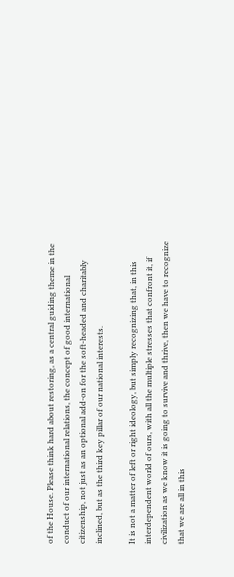of the House. Please think hard about restoring, as a central guiding theme in the conduct of our international relations, the concept of good international citizenship, not just as an optional add-on for the soft-headed and charitably inclined, but as the third key pillar of our national interests.

It is not a matter of left or right ideology, but simply recognizing that, in this interdependent world of ours, with all the multiple stresses that confront it, if civilization as we know it is going to survive and thrive, then we have to recognize that we are all in this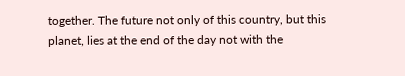together. The future not only of this country, but this planet, lies at the end of the day not with the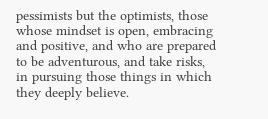pessimists but the optimists, those whose mindset is open, embracing and positive, and who are prepared to be adventurous, and take risks, in pursuing those things in which they deeply believe.